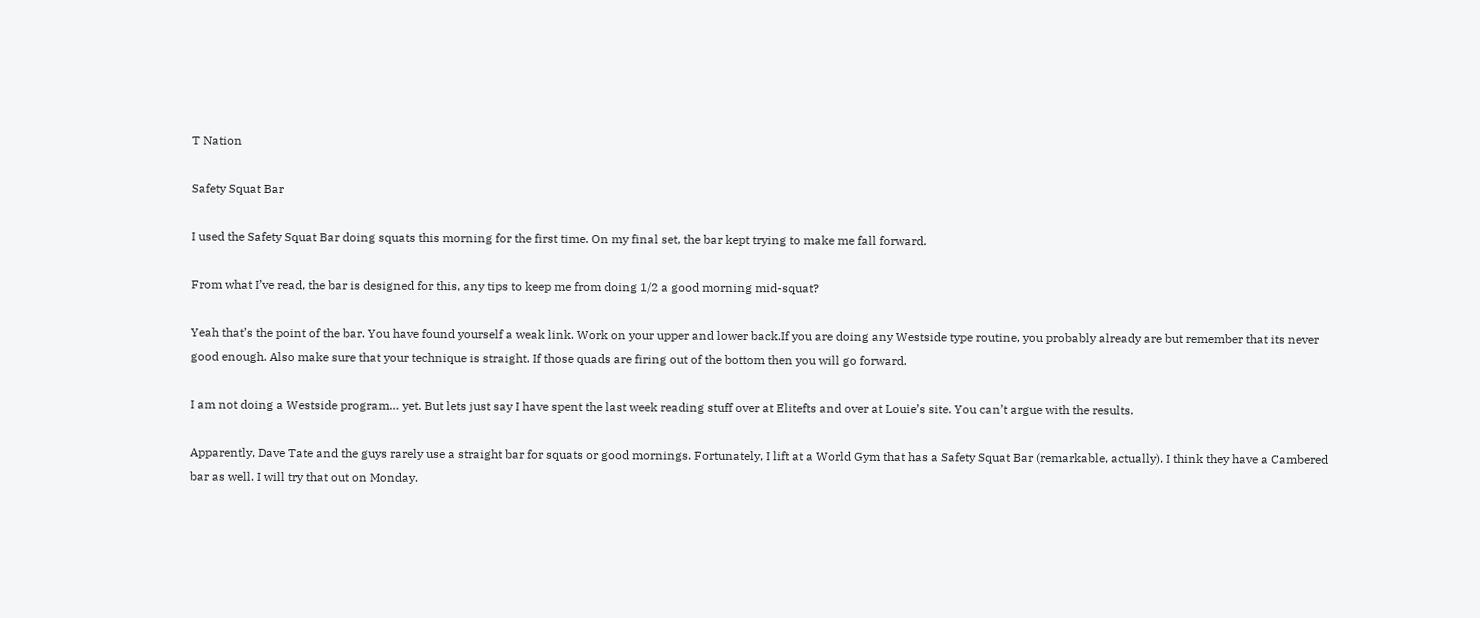T Nation

Safety Squat Bar

I used the Safety Squat Bar doing squats this morning for the first time. On my final set, the bar kept trying to make me fall forward.

From what I’ve read, the bar is designed for this, any tips to keep me from doing 1/2 a good morning mid-squat?

Yeah that’s the point of the bar. You have found yourself a weak link. Work on your upper and lower back.If you are doing any Westside type routine, you probably already are but remember that its never good enough. Also make sure that your technique is straight. If those quads are firing out of the bottom then you will go forward.

I am not doing a Westside program… yet. But lets just say I have spent the last week reading stuff over at Elitefts and over at Louie’s site. You can’t argue with the results.

Apparently, Dave Tate and the guys rarely use a straight bar for squats or good mornings. Fortunately, I lift at a World Gym that has a Safety Squat Bar (remarkable, actually). I think they have a Cambered bar as well. I will try that out on Monday.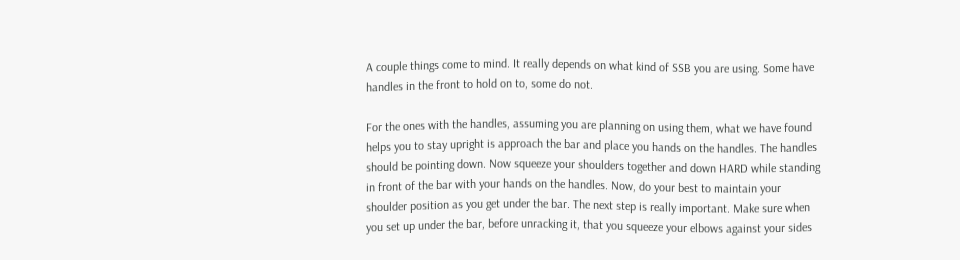A couple things come to mind. It really depends on what kind of SSB you are using. Some have handles in the front to hold on to, some do not.

For the ones with the handles, assuming you are planning on using them, what we have found helps you to stay upright is approach the bar and place you hands on the handles. The handles should be pointing down. Now squeeze your shoulders together and down HARD while standing in front of the bar with your hands on the handles. Now, do your best to maintain your shoulder position as you get under the bar. The next step is really important. Make sure when you set up under the bar, before unracking it, that you squeeze your elbows against your sides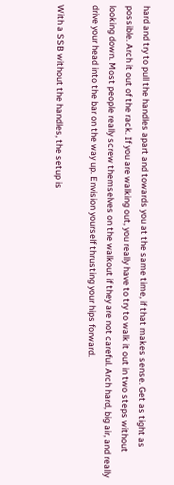hard and try to pull the handles apart and towards you at the same time, if that makes sense. Get as tight as possible. Arch it out of the rack. If you are walking out, you really have to try to walk it out in two steps without looking down. Most people really screw themselves on the walkout if they are not careful. Arch hard, big air, and really drive your head into the bar on the way up. Envision yourself thrusting your hips forward.

With a SSB without the handles, the setup is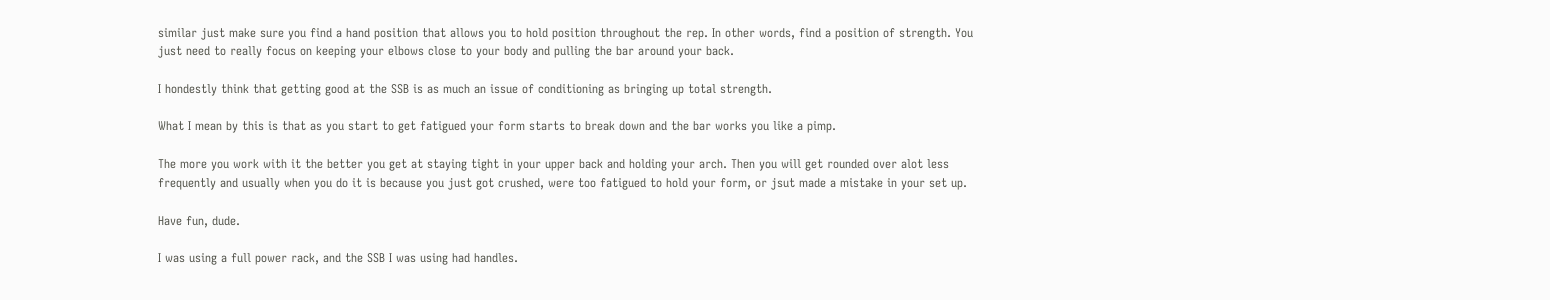similar just make sure you find a hand position that allows you to hold position throughout the rep. In other words, find a position of strength. You just need to really focus on keeping your elbows close to your body and pulling the bar around your back.

I hondestly think that getting good at the SSB is as much an issue of conditioning as bringing up total strength.

What I mean by this is that as you start to get fatigued your form starts to break down and the bar works you like a pimp.

The more you work with it the better you get at staying tight in your upper back and holding your arch. Then you will get rounded over alot less frequently and usually when you do it is because you just got crushed, were too fatigued to hold your form, or jsut made a mistake in your set up.

Have fun, dude.

I was using a full power rack, and the SSB I was using had handles.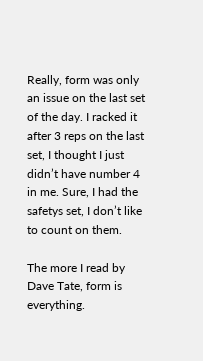Really, form was only an issue on the last set of the day. I racked it after 3 reps on the last set, I thought I just didn’t have number 4 in me. Sure, I had the safetys set, I don’t like to count on them.

The more I read by Dave Tate, form is everything.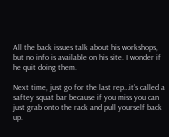All the back issues talk about his workshops, but no info is available on his site. I wonder if he quit doing them.

Next time, just go for the last rep…it’s called a saftey squat bar because if you miss you can just grab onto the rack and pull yourself back up.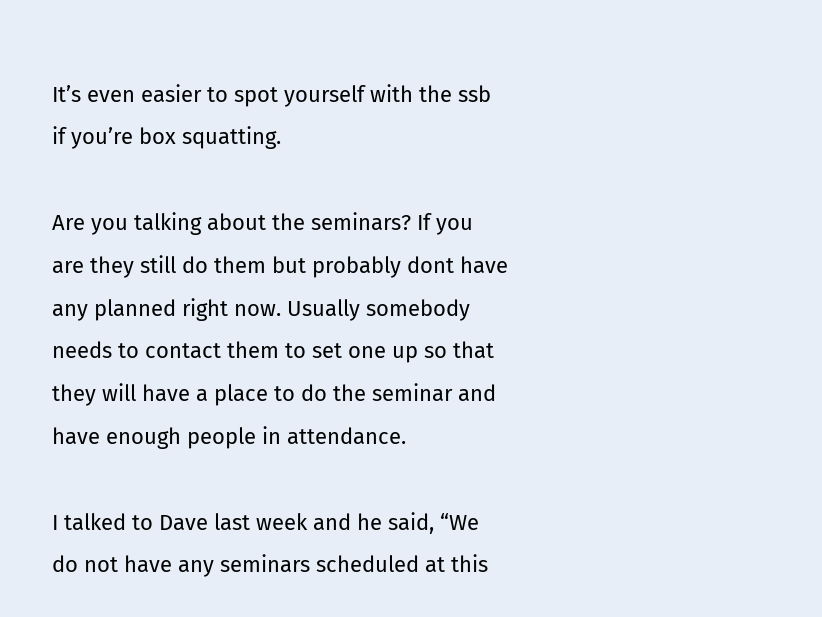It’s even easier to spot yourself with the ssb if you’re box squatting.

Are you talking about the seminars? If you are they still do them but probably dont have any planned right now. Usually somebody needs to contact them to set one up so that they will have a place to do the seminar and have enough people in attendance.

I talked to Dave last week and he said, “We do not have any seminars scheduled at this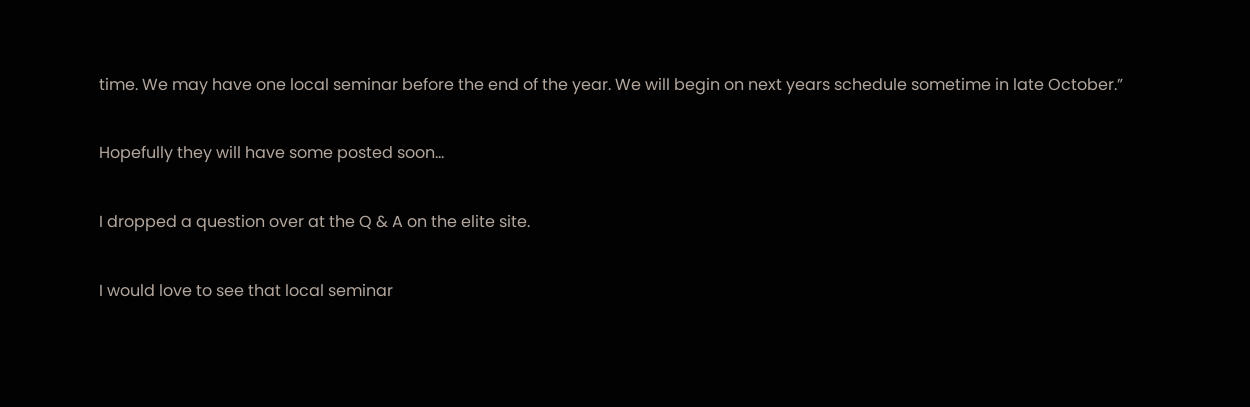time. We may have one local seminar before the end of the year. We will begin on next years schedule sometime in late October.”

Hopefully they will have some posted soon…

I dropped a question over at the Q & A on the elite site.

I would love to see that local seminar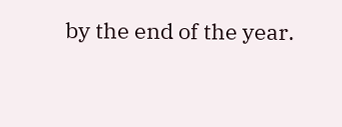by the end of the year.